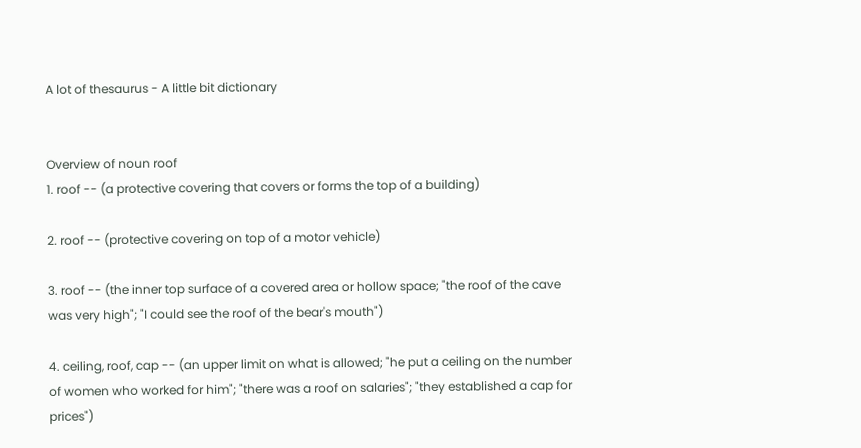A lot of thesaurus - A little bit dictionary


Overview of noun roof
1. roof -- (a protective covering that covers or forms the top of a building)

2. roof -- (protective covering on top of a motor vehicle)

3. roof -- (the inner top surface of a covered area or hollow space; "the roof of the cave was very high"; "I could see the roof of the bear's mouth")

4. ceiling, roof, cap -- (an upper limit on what is allowed; "he put a ceiling on the number of women who worked for him"; "there was a roof on salaries"; "they established a cap for prices")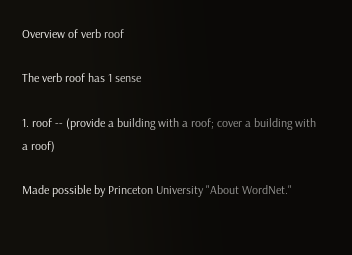Overview of verb roof

The verb roof has 1 sense

1. roof -- (provide a building with a roof; cover a building with a roof)

Made possible by Princeton University "About WordNet."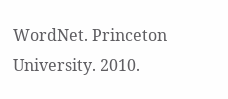WordNet. Princeton University. 2010.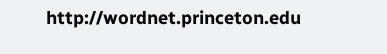http://wordnet.princeton.edu